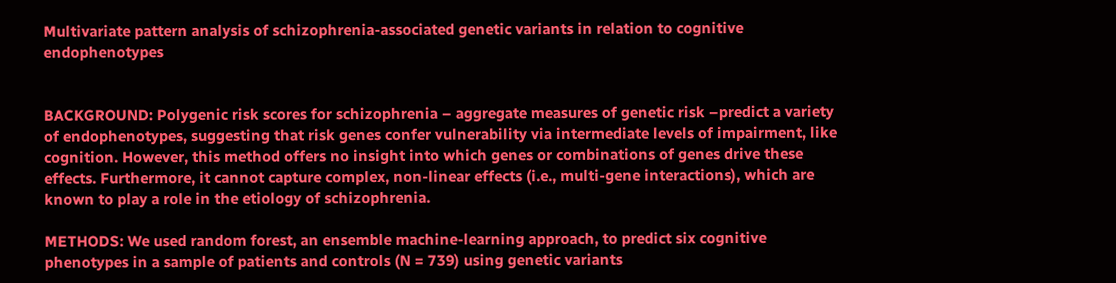Multivariate pattern analysis of schizophrenia-associated genetic variants in relation to cognitive endophenotypes


BACKGROUND: Polygenic risk scores for schizophrenia – aggregate measures of genetic risk –predict a variety of endophenotypes, suggesting that risk genes confer vulnerability via intermediate levels of impairment, like cognition. However, this method offers no insight into which genes or combinations of genes drive these effects. Furthermore, it cannot capture complex, non-linear effects (i.e., multi-gene interactions), which are known to play a role in the etiology of schizophrenia.

METHODS: We used random forest, an ensemble machine-learning approach, to predict six cognitive phenotypes in a sample of patients and controls (N = 739) using genetic variants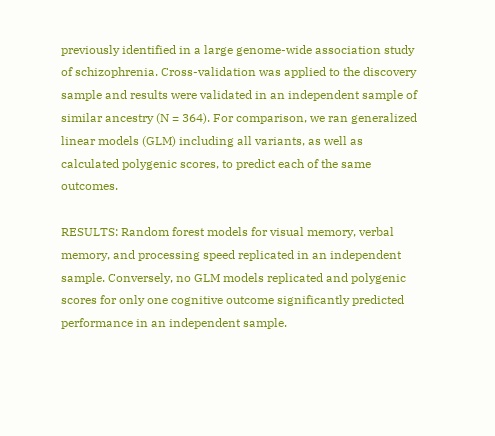previously identified in a large genome-wide association study of schizophrenia. Cross-validation was applied to the discovery sample and results were validated in an independent sample of similar ancestry (N = 364). For comparison, we ran generalized linear models (GLM) including all variants, as well as calculated polygenic scores, to predict each of the same outcomes.

RESULTS: Random forest models for visual memory, verbal memory, and processing speed replicated in an independent sample. Conversely, no GLM models replicated and polygenic scores for only one cognitive outcome significantly predicted performance in an independent sample.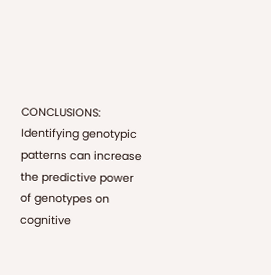CONCLUSIONS: Identifying genotypic patterns can increase the predictive power of genotypes on cognitive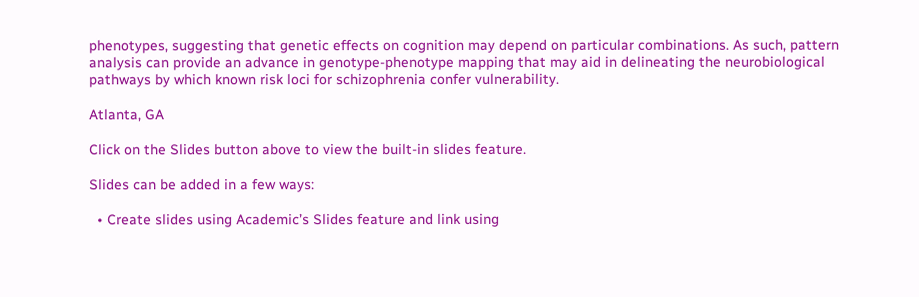phenotypes, suggesting that genetic effects on cognition may depend on particular combinations. As such, pattern analysis can provide an advance in genotype-phenotype mapping that may aid in delineating the neurobiological pathways by which known risk loci for schizophrenia confer vulnerability.

Atlanta, GA

Click on the Slides button above to view the built-in slides feature.

Slides can be added in a few ways:

  • Create slides using Academic’s Slides feature and link using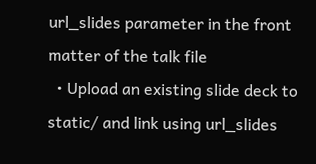url_slides parameter in the front matter of the talk file
  • Upload an existing slide deck to static/ and link using url_slides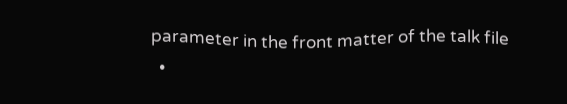parameter in the front matter of the talk file
  •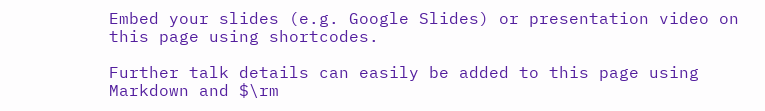Embed your slides (e.g. Google Slides) or presentation video on this page using shortcodes.

Further talk details can easily be added to this page using Markdown and $\rm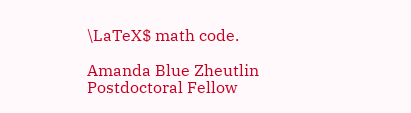\LaTeX$ math code.

Amanda Blue Zheutlin
Postdoctoral Fellow